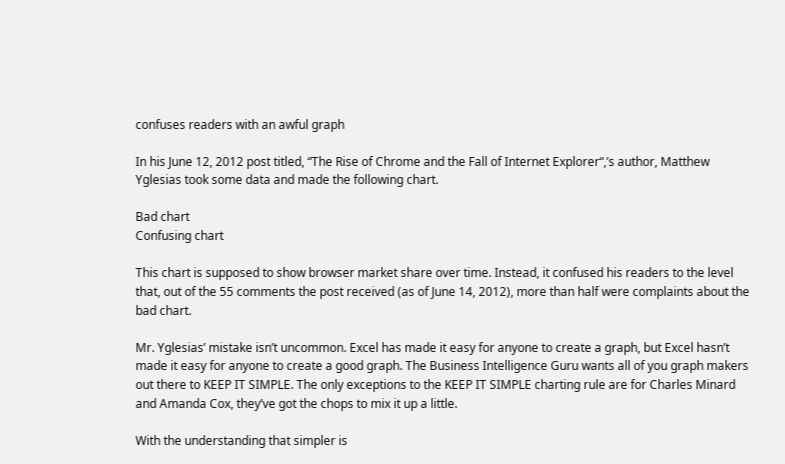confuses readers with an awful graph

In his June 12, 2012 post titled, “The Rise of Chrome and the Fall of Internet Explorer“,’s author, Matthew Yglesias took some data and made the following chart.

Bad chart
Confusing chart

This chart is supposed to show browser market share over time. Instead, it confused his readers to the level that, out of the 55 comments the post received (as of June 14, 2012), more than half were complaints about the bad chart.

Mr. Yglesias’ mistake isn’t uncommon. Excel has made it easy for anyone to create a graph, but Excel hasn’t made it easy for anyone to create a good graph. The Business Intelligence Guru wants all of you graph makers out there to KEEP IT SIMPLE. The only exceptions to the KEEP IT SIMPLE charting rule are for Charles Minard and Amanda Cox, they’ve got the chops to mix it up a little.

With the understanding that simpler is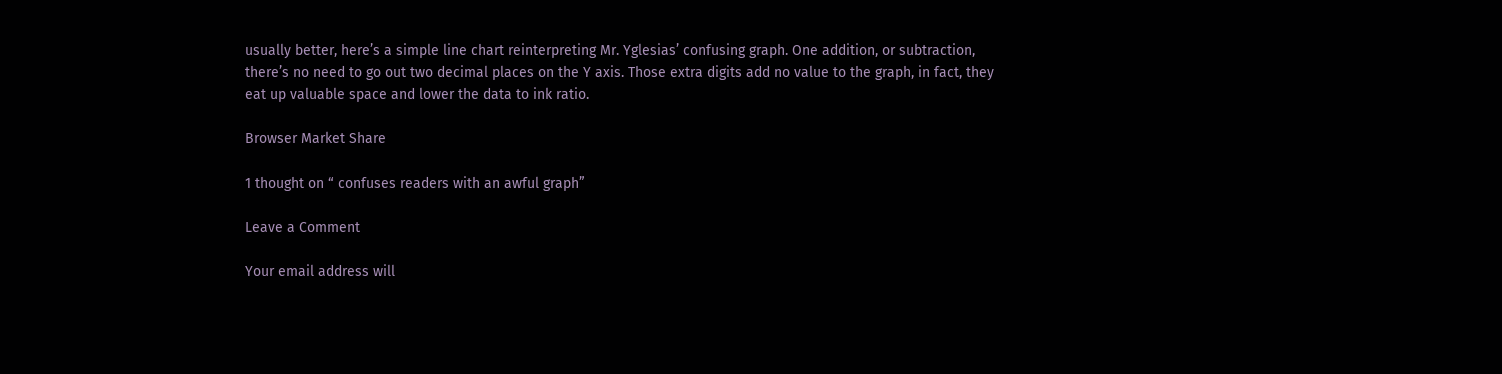usually better, here’s a simple line chart reinterpreting Mr. Yglesias’ confusing graph. One addition, or subtraction, there’s no need to go out two decimal places on the Y axis. Those extra digits add no value to the graph, in fact, they eat up valuable space and lower the data to ink ratio.

Browser Market Share

1 thought on “ confuses readers with an awful graph”

Leave a Comment

Your email address will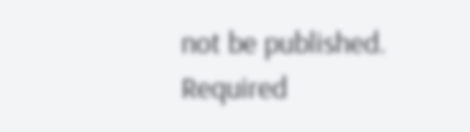not be published. Required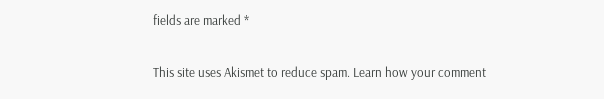fields are marked *

This site uses Akismet to reduce spam. Learn how your comment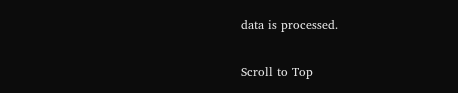data is processed.

Scroll to Top